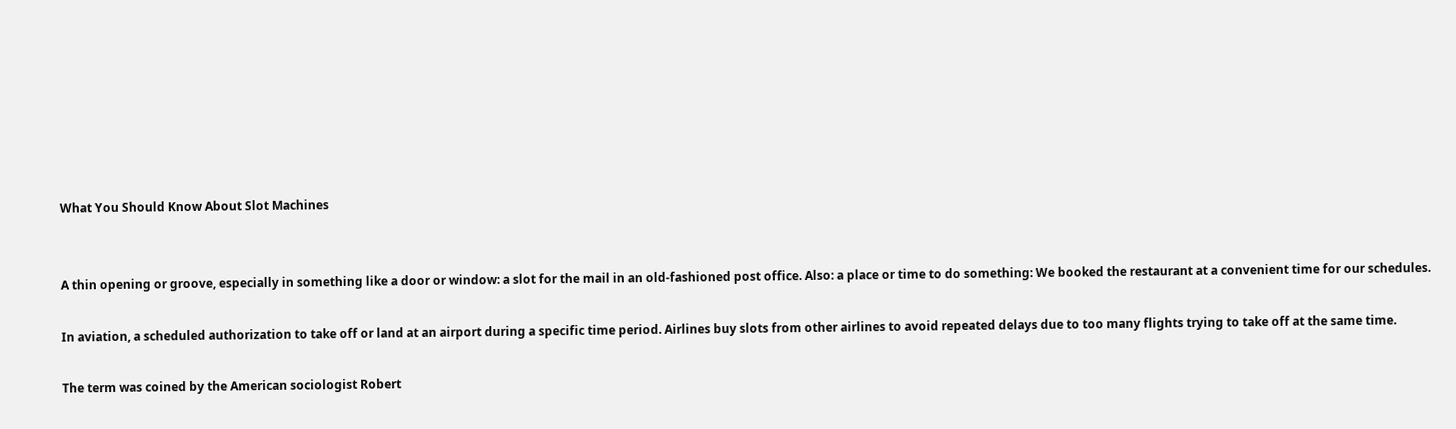What You Should Know About Slot Machines


A thin opening or groove, especially in something like a door or window: a slot for the mail in an old-fashioned post office. Also: a place or time to do something: We booked the restaurant at a convenient time for our schedules.

In aviation, a scheduled authorization to take off or land at an airport during a specific time period. Airlines buy slots from other airlines to avoid repeated delays due to too many flights trying to take off at the same time.

The term was coined by the American sociologist Robert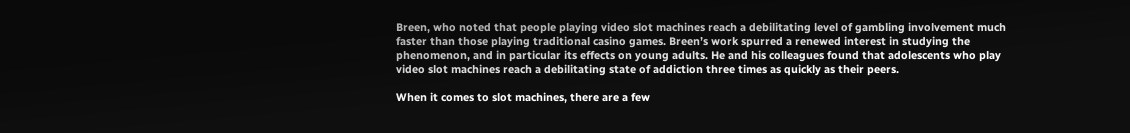Breen, who noted that people playing video slot machines reach a debilitating level of gambling involvement much faster than those playing traditional casino games. Breen’s work spurred a renewed interest in studying the phenomenon, and in particular its effects on young adults. He and his colleagues found that adolescents who play video slot machines reach a debilitating state of addiction three times as quickly as their peers.

When it comes to slot machines, there are a few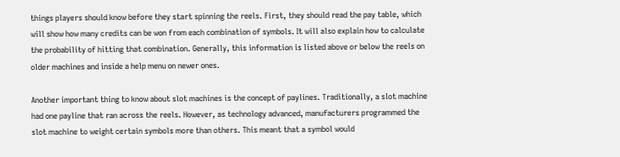things players should know before they start spinning the reels. First, they should read the pay table, which will show how many credits can be won from each combination of symbols. It will also explain how to calculate the probability of hitting that combination. Generally, this information is listed above or below the reels on older machines and inside a help menu on newer ones.

Another important thing to know about slot machines is the concept of paylines. Traditionally, a slot machine had one payline that ran across the reels. However, as technology advanced, manufacturers programmed the slot machine to weight certain symbols more than others. This meant that a symbol would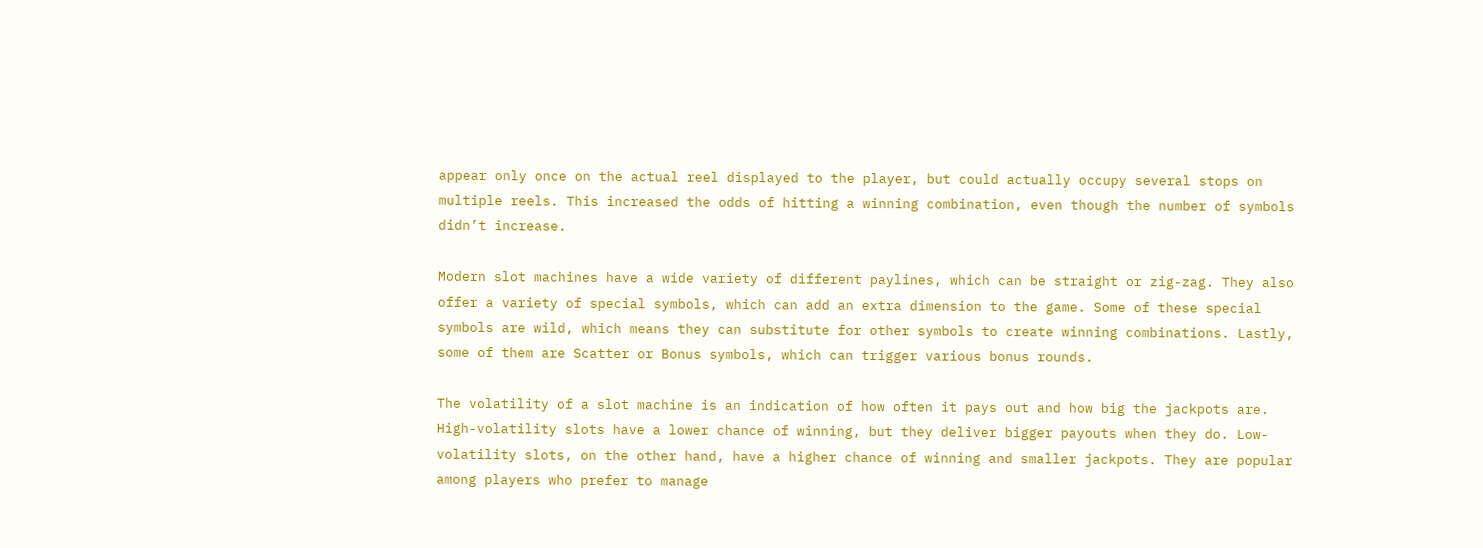appear only once on the actual reel displayed to the player, but could actually occupy several stops on multiple reels. This increased the odds of hitting a winning combination, even though the number of symbols didn’t increase.

Modern slot machines have a wide variety of different paylines, which can be straight or zig-zag. They also offer a variety of special symbols, which can add an extra dimension to the game. Some of these special symbols are wild, which means they can substitute for other symbols to create winning combinations. Lastly, some of them are Scatter or Bonus symbols, which can trigger various bonus rounds.

The volatility of a slot machine is an indication of how often it pays out and how big the jackpots are. High-volatility slots have a lower chance of winning, but they deliver bigger payouts when they do. Low-volatility slots, on the other hand, have a higher chance of winning and smaller jackpots. They are popular among players who prefer to manage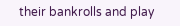their bankrolls and play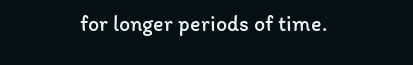for longer periods of time.